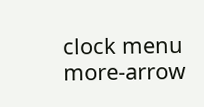clock menu more-arrow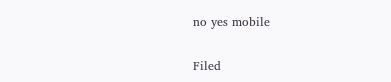no yes mobile

Filed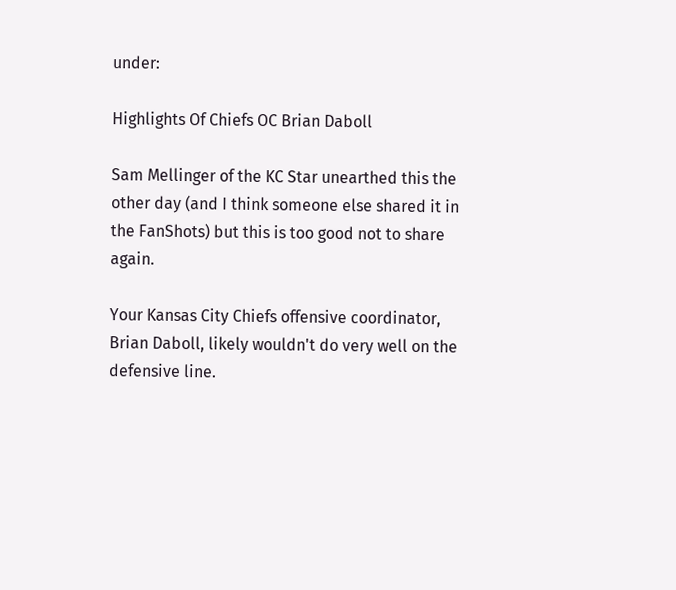under:

Highlights Of Chiefs OC Brian Daboll

Sam Mellinger of the KC Star unearthed this the other day (and I think someone else shared it in the FanShots) but this is too good not to share again.

Your Kansas City Chiefs offensive coordinator, Brian Daboll, likely wouldn't do very well on the defensive line.